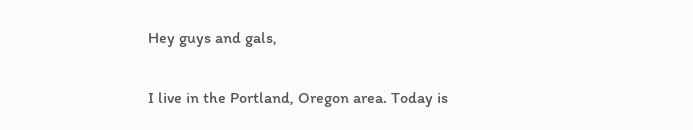Hey guys and gals,

I live in the Portland, Oregon area. Today is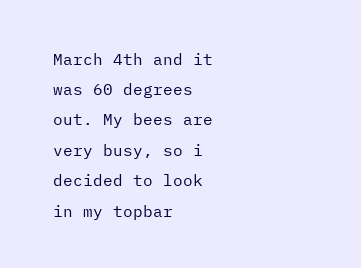March 4th and it was 60 degrees out. My bees are very busy, so i decided to look in my topbar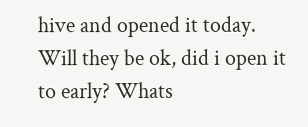hive and opened it today. Will they be ok, did i open it to early? Whats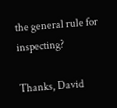the general rule for inspecting?

Thanks, David